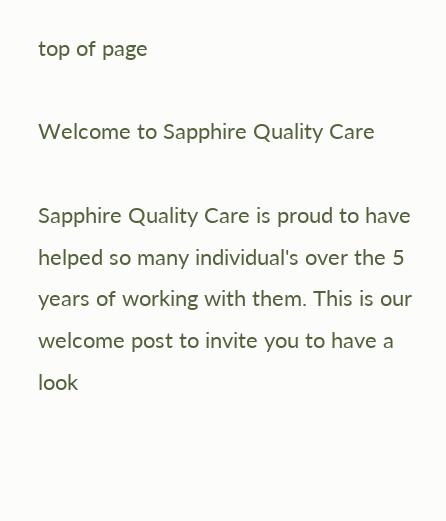top of page

Welcome to Sapphire Quality Care

Sapphire Quality Care is proud to have helped so many individual's over the 5 years of working with them. This is our welcome post to invite you to have a look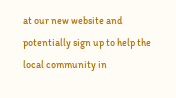at our new website and potentially sign up to help the local community in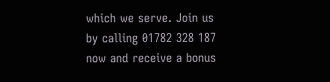which we serve. Join us by calling 01782 328 187 now and receive a bonus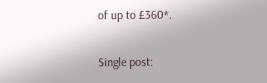of up to £360*.

Single post: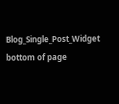Blog_Single_Post_Widget
bottom of page